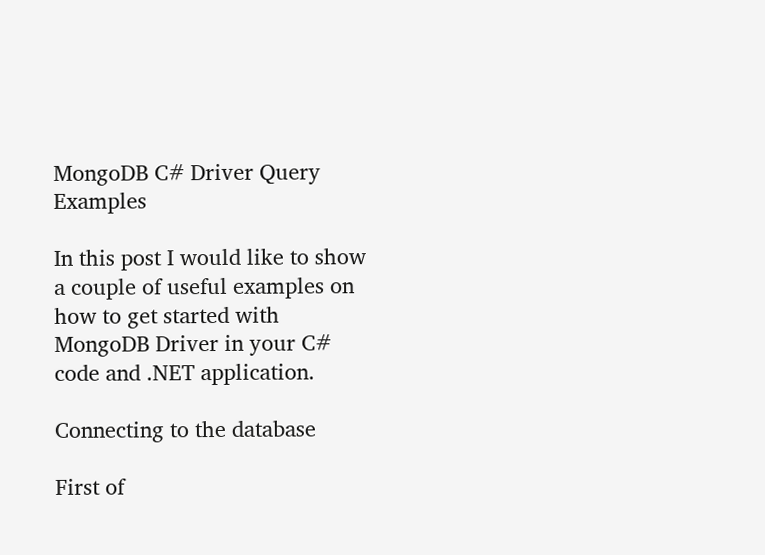MongoDB C# Driver Query Examples

In this post I would like to show a couple of useful examples on how to get started with MongoDB Driver in your C# code and .NET application.

Connecting to the database

First of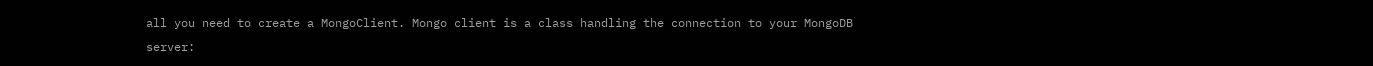all you need to create a MongoClient. Mongo client is a class handling the connection to your MongoDB server: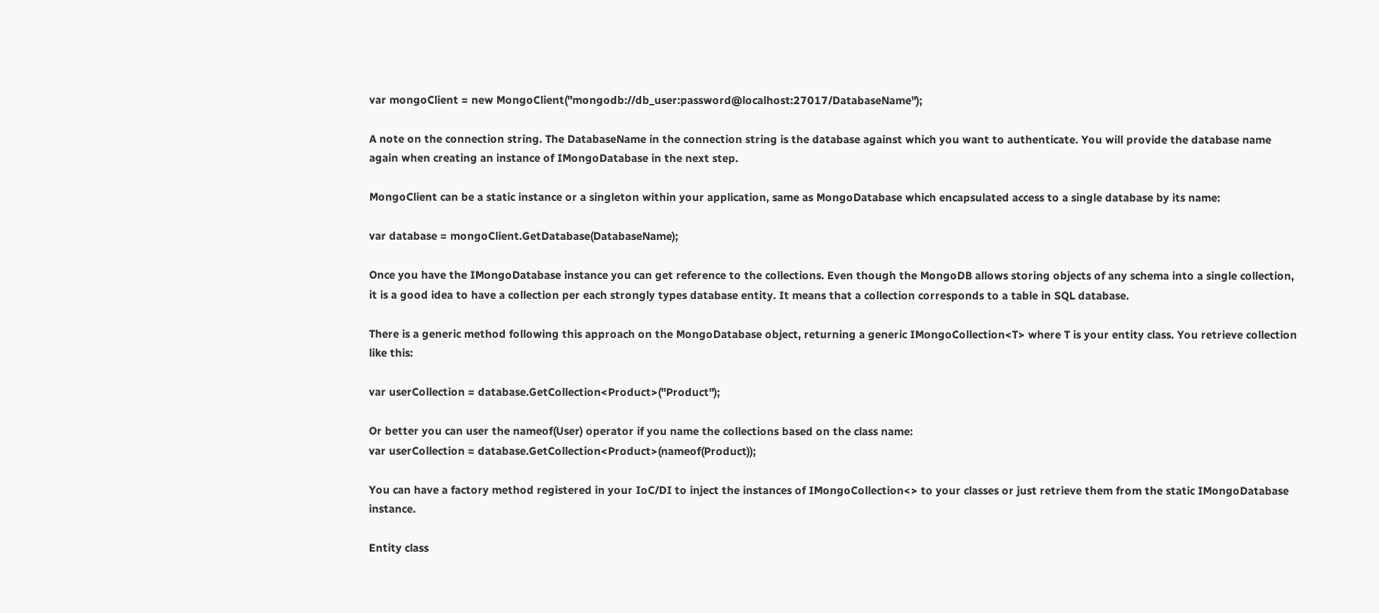var mongoClient = new MongoClient("mongodb://db_user:password@localhost:27017/DatabaseName");

A note on the connection string. The DatabaseName in the connection string is the database against which you want to authenticate. You will provide the database name again when creating an instance of IMongoDatabase in the next step.

MongoClient can be a static instance or a singleton within your application, same as MongoDatabase which encapsulated access to a single database by its name:

var database = mongoClient.GetDatabase(DatabaseName);

Once you have the IMongoDatabase instance you can get reference to the collections. Even though the MongoDB allows storing objects of any schema into a single collection, it is a good idea to have a collection per each strongly types database entity. It means that a collection corresponds to a table in SQL database.

There is a generic method following this approach on the MongoDatabase object, returning a generic IMongoCollection<T> where T is your entity class. You retrieve collection like this:

var userCollection = database.GetCollection<Product>("Product");

Or better you can user the nameof(User) operator if you name the collections based on the class name:
var userCollection = database.GetCollection<Product>(nameof(Product));

You can have a factory method registered in your IoC/DI to inject the instances of IMongoCollection<> to your classes or just retrieve them from the static IMongoDatabase instance.

Entity class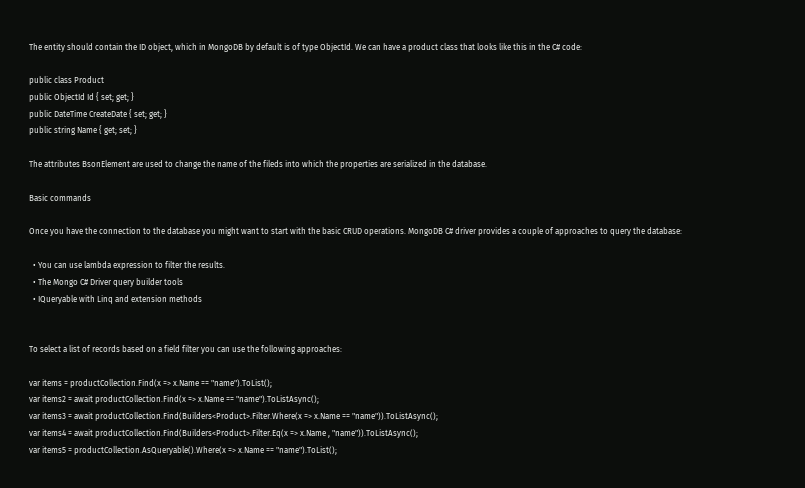The entity should contain the ID object, which in MongoDB by default is of type ObjectId. We can have a product class that looks like this in the C# code:

public class Product
public ObjectId Id { set; get; }
public DateTime CreateDate { set; get; }
public string Name { get; set; }

The attributes BsonElement are used to change the name of the fileds into which the properties are serialized in the database.

Basic commands

Once you have the connection to the database you might want to start with the basic CRUD operations. MongoDB C# driver provides a couple of approaches to query the database:

  • You can use lambda expression to filter the results.
  • The Mongo C# Driver query builder tools
  • IQueryable with Linq and extension methods


To select a list of records based on a field filter you can use the following approaches:

var items = productCollection.Find(x => x.Name == "name").ToList();
var items2 = await productCollection.Find(x => x.Name == "name").ToListAsync();
var items3 = await productCollection.Find(Builders<Product>.Filter.Where(x => x.Name == "name")).ToListAsync();
var items4 = await productCollection.Find(Builders<Product>.Filter.Eq(x => x.Name , "name")).ToListAsync();
var items5 = productCollection.AsQueryable().Where(x => x.Name == "name").ToList();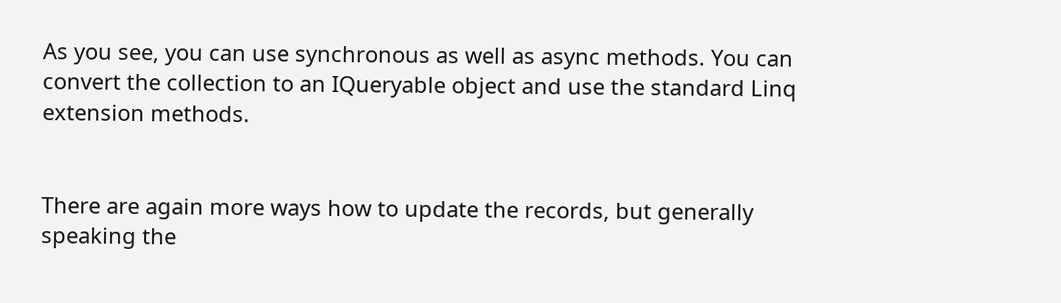As you see, you can use synchronous as well as async methods. You can convert the collection to an IQueryable object and use the standard Linq extension methods.


There are again more ways how to update the records, but generally speaking the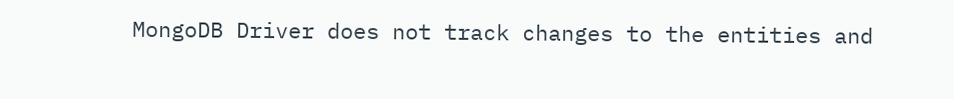MongoDB Driver does not track changes to the entities and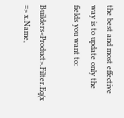the best and most effective way is to update only the fields you want to:

Builders<Product>.Filter.Eq(x => x.Name,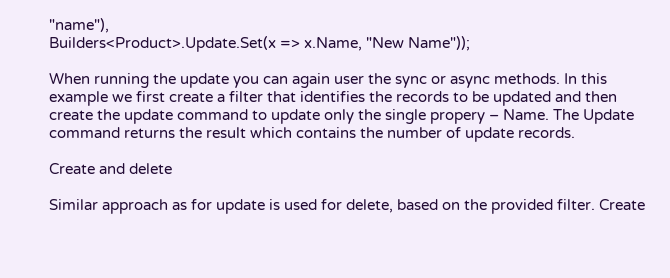"name"),
Builders<Product>.Update.Set(x => x.Name, "New Name"));

When running the update you can again user the sync or async methods. In this example we first create a filter that identifies the records to be updated and then create the update command to update only the single propery – Name. The Update command returns the result which contains the number of update records.

Create and delete

Similar approach as for update is used for delete, based on the provided filter. Create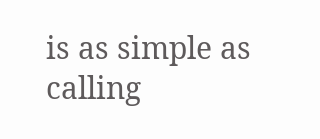is as simple as calling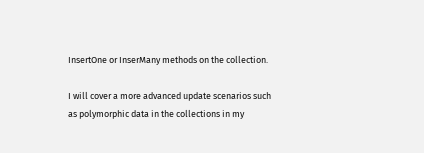InsertOne or InserMany methods on the collection.

I will cover a more advanced update scenarios such as polymorphic data in the collections in my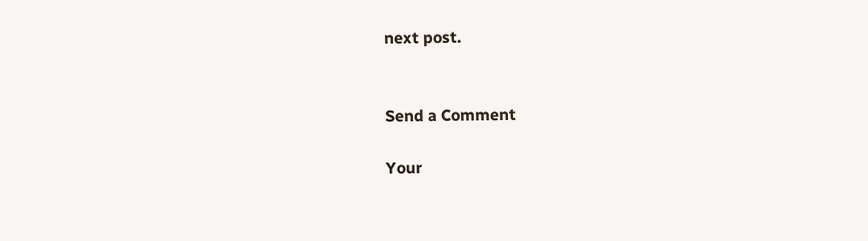next post.


Send a Comment

Your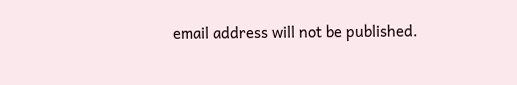email address will not be published.